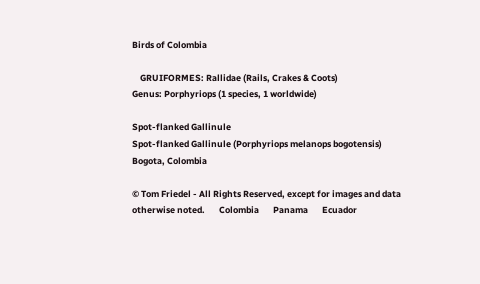Birds of Colombia

    GRUIFORMES: Rallidae (Rails, Crakes & Coots)
Genus: Porphyriops (1 species, 1 worldwide)

Spot-flanked Gallinule
Spot-flanked Gallinule (Porphyriops melanops bogotensis)
Bogota, Colombia

© Tom Friedel - All Rights Reserved, except for images and data otherwise noted.       Colombia       Panama       Ecuador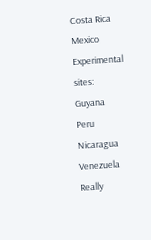Costa Rica       Mexico
Experimental sites:       Guyana       Peru       Nicaragua       Venezuela
Really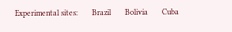Experimental sites:       Brazil       Bolivia       Cuba